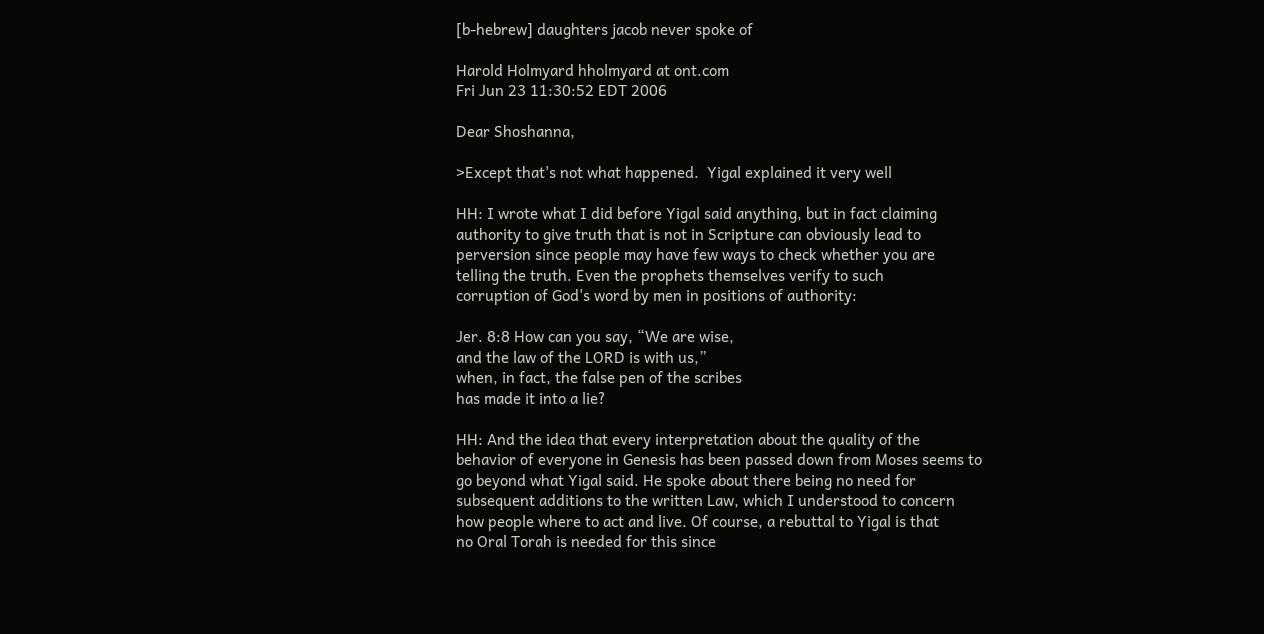[b-hebrew] daughters jacob never spoke of

Harold Holmyard hholmyard at ont.com
Fri Jun 23 11:30:52 EDT 2006

Dear Shoshanna,

>Except that's not what happened.  Yigal explained it very well

HH: I wrote what I did before Yigal said anything, but in fact claiming
authority to give truth that is not in Scripture can obviously lead to
perversion since people may have few ways to check whether you are
telling the truth. Even the prophets themselves verify to such
corruption of God's word by men in positions of authority:

Jer. 8:8 How can you say, “We are wise,
and the law of the LORD is with us,”
when, in fact, the false pen of the scribes
has made it into a lie?

HH: And the idea that every interpretation about the quality of the
behavior of everyone in Genesis has been passed down from Moses seems to
go beyond what Yigal said. He spoke about there being no need for
subsequent additions to the written Law, which I understood to concern
how people where to act and live. Of course, a rebuttal to Yigal is that
no Oral Torah is needed for this since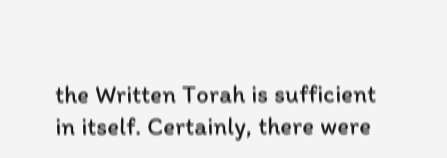the Written Torah is sufficient
in itself. Certainly, there were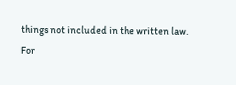things not included in the written law.
For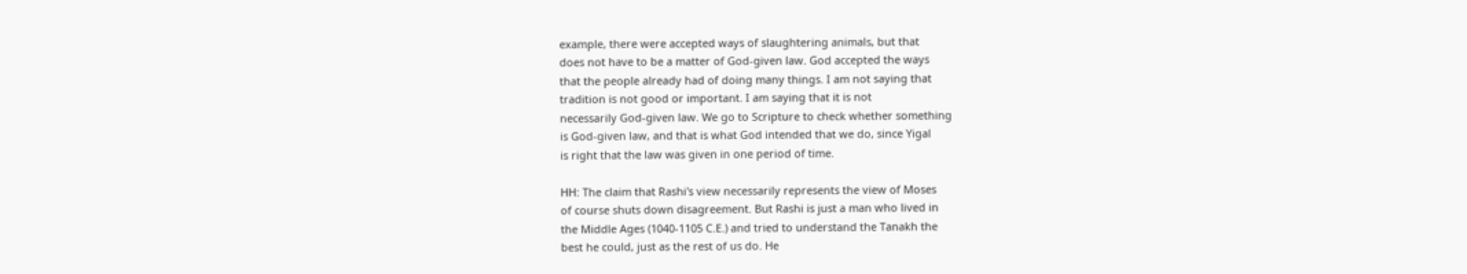example, there were accepted ways of slaughtering animals, but that
does not have to be a matter of God-given law. God accepted the ways
that the people already had of doing many things. I am not saying that
tradition is not good or important. I am saying that it is not
necessarily God-given law. We go to Scripture to check whether something
is God-given law, and that is what God intended that we do, since Yigal
is right that the law was given in one period of time.

HH: The claim that Rashi's view necessarily represents the view of Moses
of course shuts down disagreement. But Rashi is just a man who lived in
the Middle Ages (1040-1105 C.E.) and tried to understand the Tanakh the
best he could, just as the rest of us do. He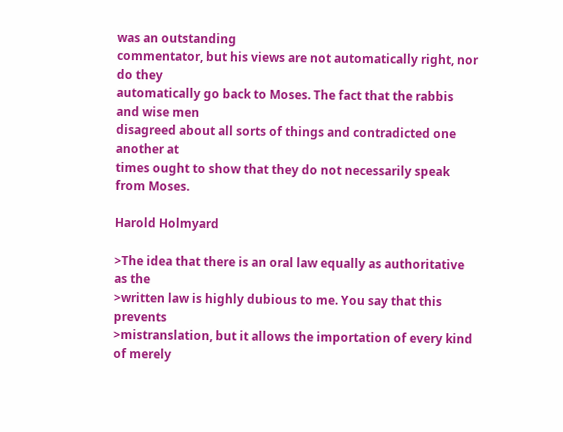was an outstanding
commentator, but his views are not automatically right, nor do they
automatically go back to Moses. The fact that the rabbis and wise men
disagreed about all sorts of things and contradicted one another at
times ought to show that they do not necessarily speak from Moses.

Harold Holmyard

>The idea that there is an oral law equally as authoritative as the
>written law is highly dubious to me. You say that this prevents
>mistranslation, but it allows the importation of every kind of merely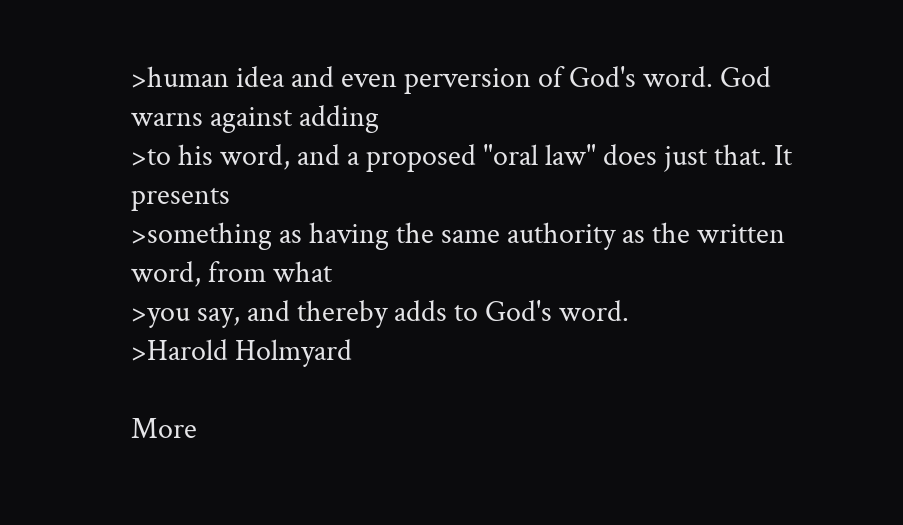>human idea and even perversion of God's word. God warns against adding
>to his word, and a proposed "oral law" does just that. It presents
>something as having the same authority as the written word, from what
>you say, and thereby adds to God's word.
>Harold Holmyard

More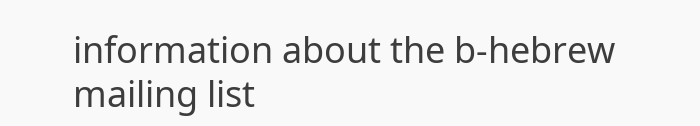information about the b-hebrew mailing list